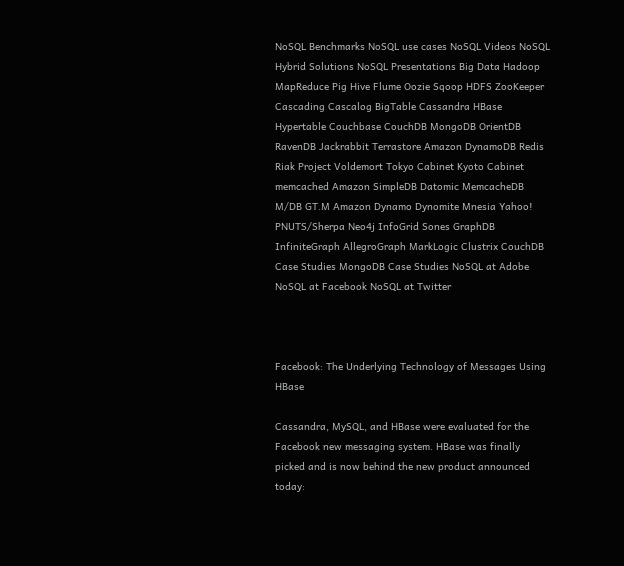NoSQL Benchmarks NoSQL use cases NoSQL Videos NoSQL Hybrid Solutions NoSQL Presentations Big Data Hadoop MapReduce Pig Hive Flume Oozie Sqoop HDFS ZooKeeper Cascading Cascalog BigTable Cassandra HBase Hypertable Couchbase CouchDB MongoDB OrientDB RavenDB Jackrabbit Terrastore Amazon DynamoDB Redis Riak Project Voldemort Tokyo Cabinet Kyoto Cabinet memcached Amazon SimpleDB Datomic MemcacheDB M/DB GT.M Amazon Dynamo Dynomite Mnesia Yahoo! PNUTS/Sherpa Neo4j InfoGrid Sones GraphDB InfiniteGraph AllegroGraph MarkLogic Clustrix CouchDB Case Studies MongoDB Case Studies NoSQL at Adobe NoSQL at Facebook NoSQL at Twitter



Facebook: The Underlying Technology of Messages Using HBase

Cassandra, MySQL, and HBase were evaluated for the Facebook new messaging system. HBase was finally picked and is now behind the new product announced today: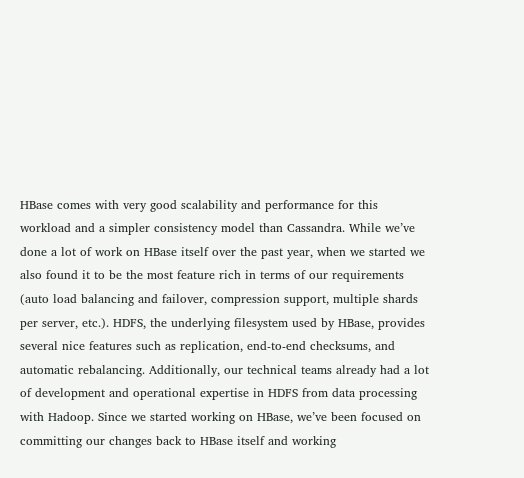HBase comes with very good scalability and performance for this workload and a simpler consistency model than Cassandra. While we’ve done a lot of work on HBase itself over the past year, when we started we also found it to be the most feature rich in terms of our requirements (auto load balancing and failover, compression support, multiple shards per server, etc.). HDFS, the underlying filesystem used by HBase, provides several nice features such as replication, end-to-end checksums, and automatic rebalancing. Additionally, our technical teams already had a lot of development and operational expertise in HDFS from data processing with Hadoop. Since we started working on HBase, we’ve been focused on committing our changes back to HBase itself and working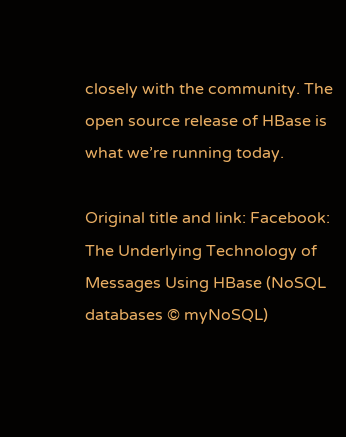closely with the community. The open source release of HBase is what we’re running today.

Original title and link: Facebook: The Underlying Technology of Messages Using HBase (NoSQL databases © myNoSQL)